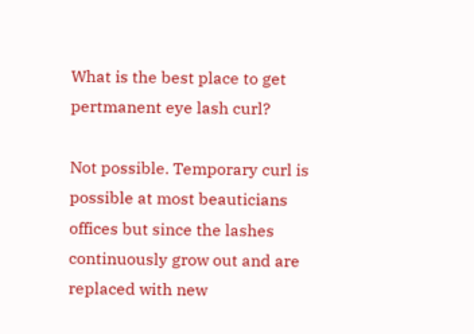What is the best place to get pertmanent eye lash curl?

Not possible. Temporary curl is possible at most beauticians offices but since the lashes continuously grow out and are replaced with new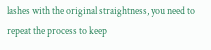lashes with the original straightness, you need to repeat the process to keep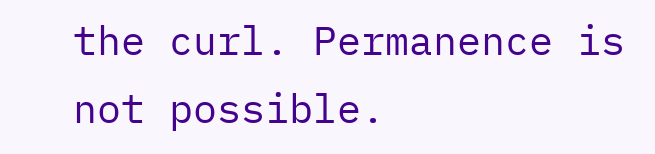the curl. Permanence is not possible.